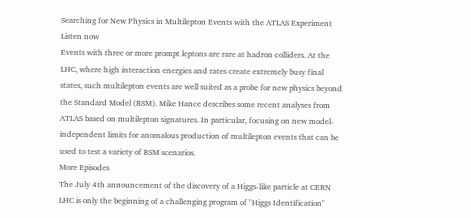Searching for New Physics in Multilepton Events with the ATLAS Experiment
Listen now
Events with three or more prompt leptons are rare at hadron colliders. At the LHC, where high interaction energies and rates create extremely busy final states, such multilepton events are well suited as a probe for new physics beyond the Standard Model (BSM). Mike Hance describes some recent analyses from ATLAS based on multilepton signatures. In particular, focusing on new model-independent limits for anomalous production of multilepton events that can be used to test a variety of BSM scenarios.
More Episodes
The July 4th announcement of the discovery of a Higgs-like particle at CERN LHC is only the beginning of a challenging program of "Higgs Identification"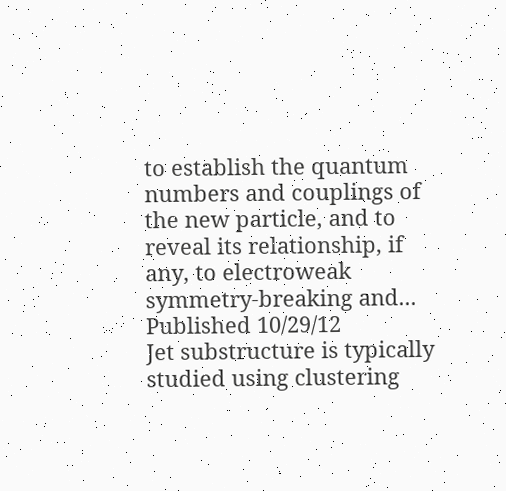to establish the quantum numbers and couplings of the new particle, and to reveal its relationship, if any, to electroweak symmetry-breaking and...
Published 10/29/12
Jet substructure is typically studied using clustering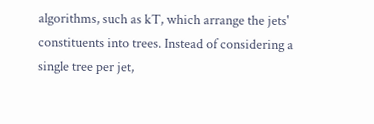algorithms, such as kT, which arrange the jets' constituents into trees. Instead of considering a single tree per jet,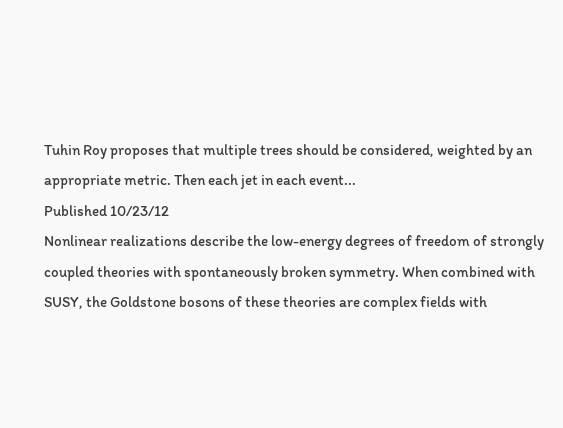Tuhin Roy proposes that multiple trees should be considered, weighted by an appropriate metric. Then each jet in each event...
Published 10/23/12
Nonlinear realizations describe the low-energy degrees of freedom of strongly coupled theories with spontaneously broken symmetry. When combined with SUSY, the Goldstone bosons of these theories are complex fields with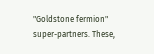"Goldstone fermion" super-partners. These,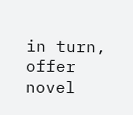in turn, offer novel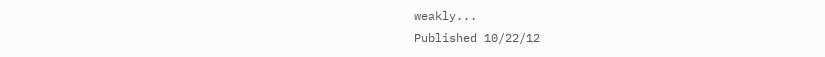weakly...
Published 10/22/12